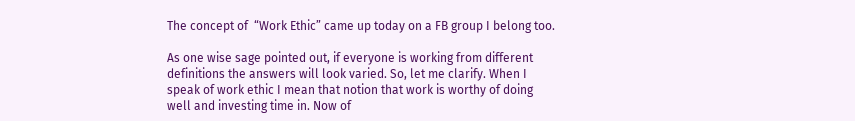The concept of  “Work Ethic” came up today on a FB group I belong too.

As one wise sage pointed out, if everyone is working from different definitions the answers will look varied. So, let me clarify. When I speak of work ethic I mean that notion that work is worthy of doing well and investing time in. Now of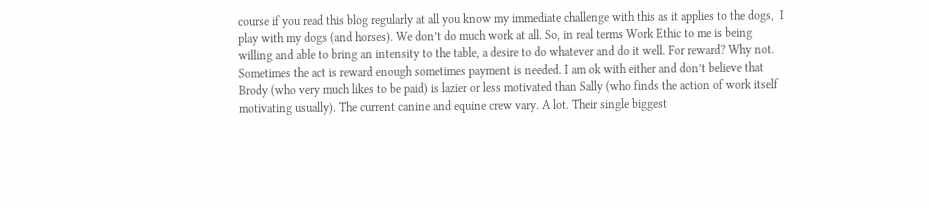course if you read this blog regularly at all you know my immediate challenge with this as it applies to the dogs,  I play with my dogs (and horses). We don’t do much work at all. So, in real terms Work Ethic to me is being willing and able to bring an intensity to the table, a desire to do whatever and do it well. For reward? Why not. Sometimes the act is reward enough sometimes payment is needed. I am ok with either and don’t believe that Brody (who very much likes to be paid) is lazier or less motivated than Sally (who finds the action of work itself motivating usually). The current canine and equine crew vary. A lot. Their single biggest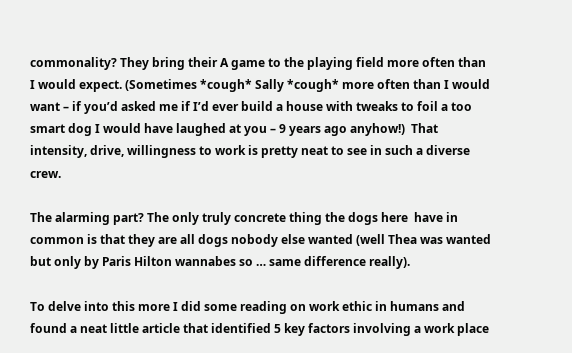commonality? They bring their A game to the playing field more often than I would expect. (Sometimes *cough* Sally *cough* more often than I would want – if you’d asked me if I’d ever build a house with tweaks to foil a too smart dog I would have laughed at you – 9 years ago anyhow!)  That intensity, drive, willingness to work is pretty neat to see in such a diverse crew.

The alarming part? The only truly concrete thing the dogs here  have in common is that they are all dogs nobody else wanted (well Thea was wanted but only by Paris Hilton wannabes so … same difference really).

To delve into this more I did some reading on work ethic in humans and found a neat little article that identified 5 key factors involving a work place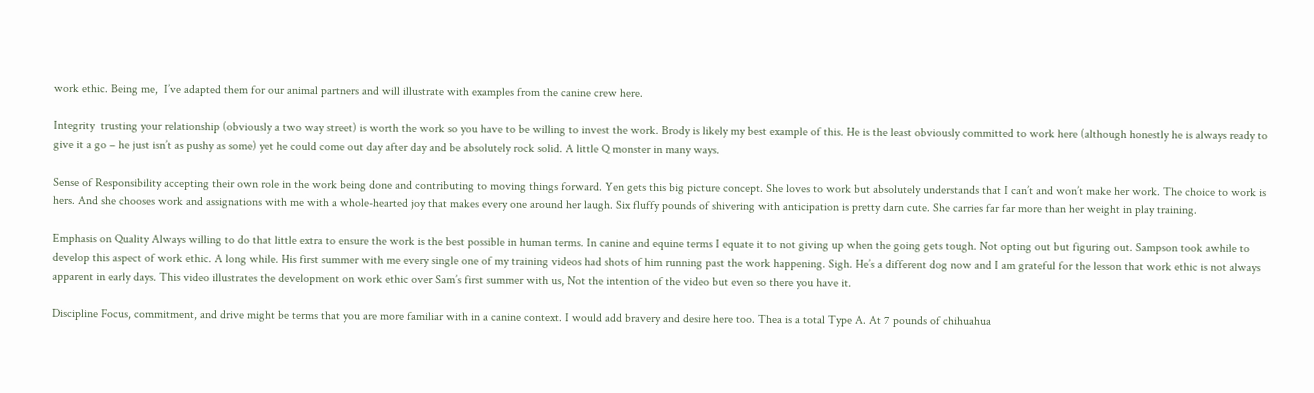work ethic. Being me,  I’ve adapted them for our animal partners and will illustrate with examples from the canine crew here.

Integrity  trusting your relationship (obviously a two way street) is worth the work so you have to be willing to invest the work. Brody is likely my best example of this. He is the least obviously committed to work here (although honestly he is always ready to give it a go – he just isn’t as pushy as some) yet he could come out day after day and be absolutely rock solid. A little Q monster in many ways.

Sense of Responsibility accepting their own role in the work being done and contributing to moving things forward. Yen gets this big picture concept. She loves to work but absolutely understands that I can’t and won’t make her work. The choice to work is hers. And she chooses work and assignations with me with a whole-hearted joy that makes every one around her laugh. Six fluffy pounds of shivering with anticipation is pretty darn cute. She carries far far more than her weight in play training.

Emphasis on Quality Always willing to do that little extra to ensure the work is the best possible in human terms. In canine and equine terms I equate it to not giving up when the going gets tough. Not opting out but figuring out. Sampson took awhile to develop this aspect of work ethic. A long while. His first summer with me every single one of my training videos had shots of him running past the work happening. Sigh. He’s a different dog now and I am grateful for the lesson that work ethic is not always apparent in early days. This video illustrates the development on work ethic over Sam’s first summer with us, Not the intention of the video but even so there you have it.

Discipline Focus, commitment, and drive might be terms that you are more familiar with in a canine context. I would add bravery and desire here too. Thea is a total Type A. At 7 pounds of chihuahua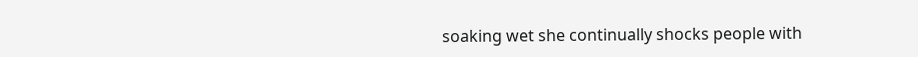soaking wet she continually shocks people with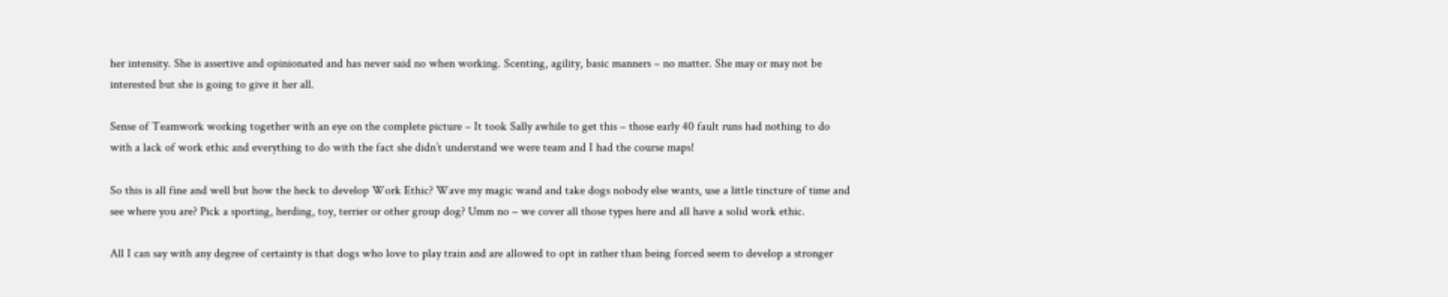her intensity. She is assertive and opinionated and has never said no when working. Scenting, agility, basic manners – no matter. She may or may not be interested but she is going to give it her all.

Sense of Teamwork working together with an eye on the complete picture – It took Sally awhile to get this – those early 40 fault runs had nothing to do with a lack of work ethic and everything to do with the fact she didn’t understand we were team and I had the course maps!

So this is all fine and well but how the heck to develop Work Ethic? Wave my magic wand and take dogs nobody else wants, use a little tincture of time and see where you are? Pick a sporting, herding, toy, terrier or other group dog? Umm no – we cover all those types here and all have a solid work ethic.

All I can say with any degree of certainty is that dogs who love to play train and are allowed to opt in rather than being forced seem to develop a stronger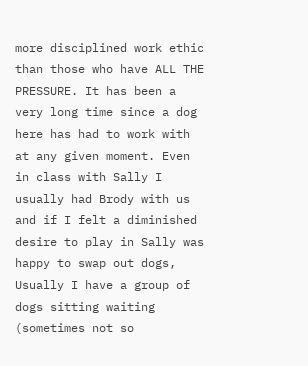more disciplined work ethic than those who have ALL THE PRESSURE. It has been a very long time since a dog here has had to work with at any given moment. Even in class with Sally I usually had Brody with us and if I felt a diminished desire to play in Sally was happy to swap out dogs,  Usually I have a group of dogs sitting waiting (sometimes not so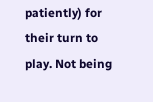patiently) for their turn to play. Not being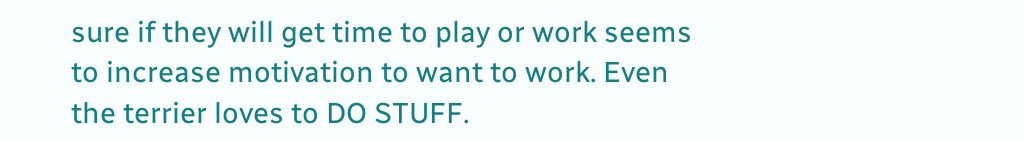sure if they will get time to play or work seems to increase motivation to want to work. Even the terrier loves to DO STUFF.